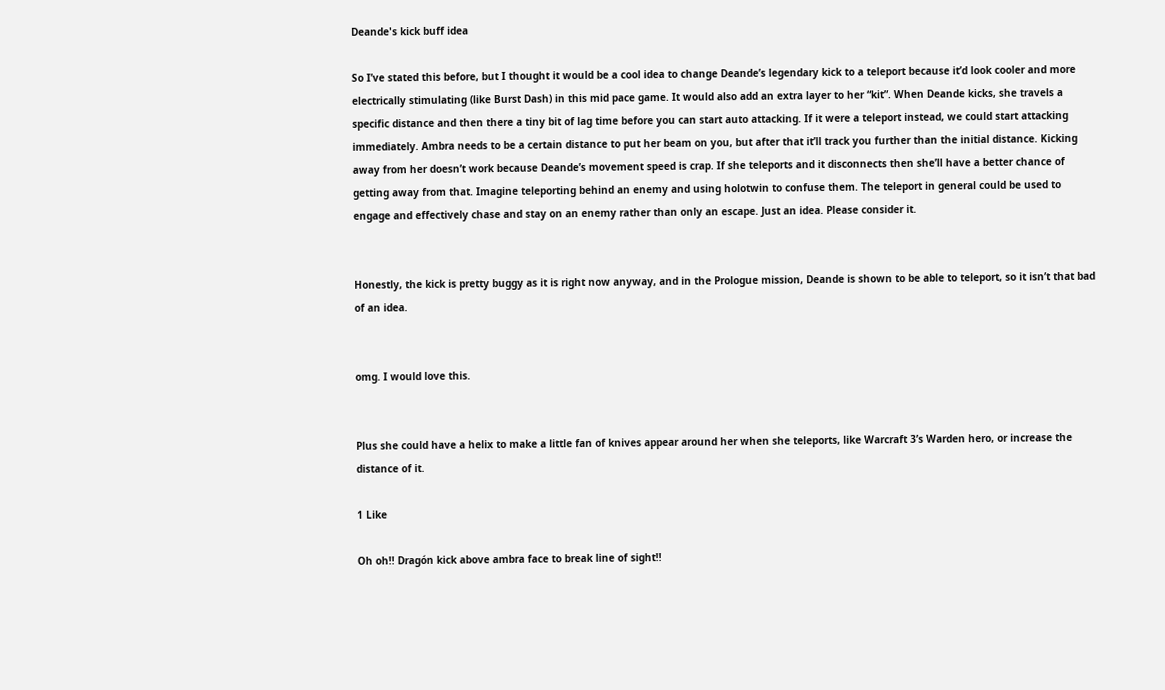Deande's kick buff idea

So I’ve stated this before, but I thought it would be a cool idea to change Deande’s legendary kick to a teleport because it’d look cooler and more electrically stimulating (like Burst Dash) in this mid pace game. It would also add an extra layer to her “kit”. When Deande kicks, she travels a specific distance and then there a tiny bit of lag time before you can start auto attacking. If it were a teleport instead, we could start attacking immediately. Ambra needs to be a certain distance to put her beam on you, but after that it’ll track you further than the initial distance. Kicking away from her doesn’t work because Deande’s movement speed is crap. If she teleports and it disconnects then she’ll have a better chance of getting away from that. Imagine teleporting behind an enemy and using holotwin to confuse them. The teleport in general could be used to engage and effectively chase and stay on an enemy rather than only an escape. Just an idea. Please consider it.


Honestly, the kick is pretty buggy as it is right now anyway, and in the Prologue mission, Deande is shown to be able to teleport, so it isn’t that bad of an idea.


omg. I would love this.


Plus she could have a helix to make a little fan of knives appear around her when she teleports, like Warcraft 3’s Warden hero, or increase the distance of it.

1 Like

Oh oh!! Dragón kick above ambra face to break line of sight!!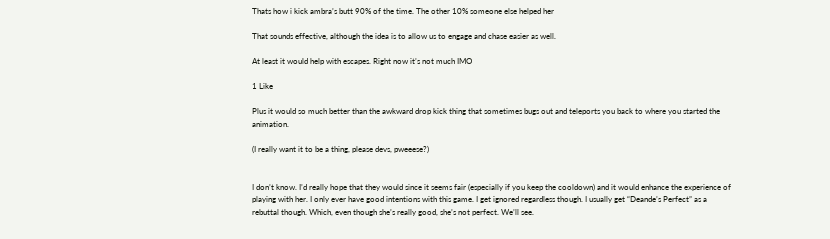Thats how i kick ambra’s butt 90% of the time. The other 10% someone else helped her

That sounds effective, although the idea is to allow us to engage and chase easier as well.

At least it would help with escapes. Right now it’s not much IMO

1 Like

Plus it would so much better than the awkward drop kick thing that sometimes bugs out and teleports you back to where you started the animation.

(I really want it to be a thing, please devs, pweeese?)


I don’t know. I’d really hope that they would since it seems fair (especially if you keep the cooldown) and it would enhance the experience of playing with her. I only ever have good intentions with this game. I get ignored regardless though. I usually get “Deande’s Perfect” as a rebuttal though. Which, even though she’s really good, she’s not perfect. We’ll see.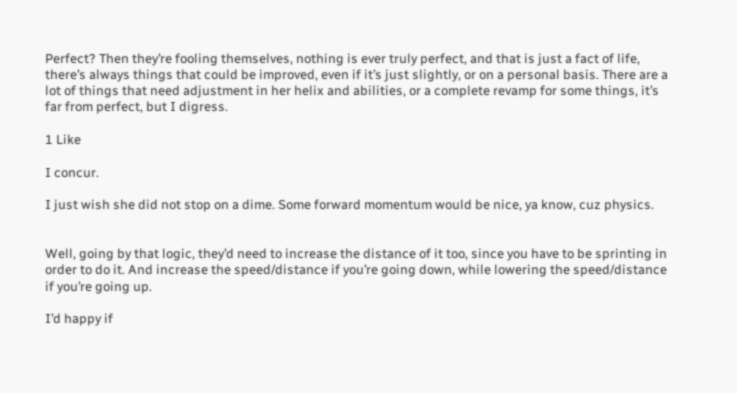Perfect? Then they’re fooling themselves, nothing is ever truly perfect, and that is just a fact of life, there’s always things that could be improved, even if it’s just slightly, or on a personal basis. There are a lot of things that need adjustment in her helix and abilities, or a complete revamp for some things, it’s far from perfect, but I digress.

1 Like

I concur.

I just wish she did not stop on a dime. Some forward momentum would be nice, ya know, cuz physics.


Well, going by that logic, they’d need to increase the distance of it too, since you have to be sprinting in order to do it. And increase the speed/distance if you’re going down, while lowering the speed/distance if you’re going up.

I’d happy if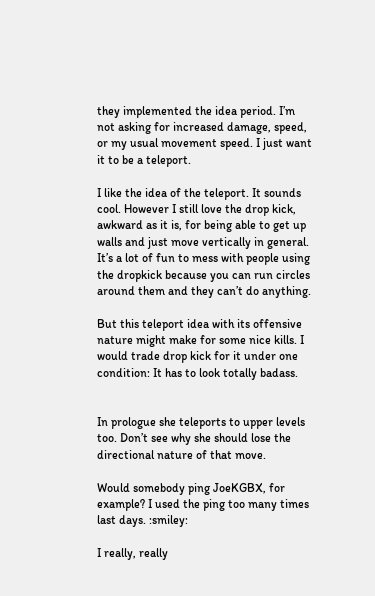they implemented the idea period. I’m not asking for increased damage, speed, or my usual movement speed. I just want it to be a teleport.

I like the idea of the teleport. It sounds cool. However I still love the drop kick, awkward as it is, for being able to get up walls and just move vertically in general. It’s a lot of fun to mess with people using the dropkick because you can run circles around them and they can’t do anything.

But this teleport idea with its offensive nature might make for some nice kills. I would trade drop kick for it under one condition: It has to look totally badass.


In prologue she teleports to upper levels too. Don’t see why she should lose the directional nature of that move.

Would somebody ping JoeKGBX, for example? I used the ping too many times last days. :smiley:

I really, really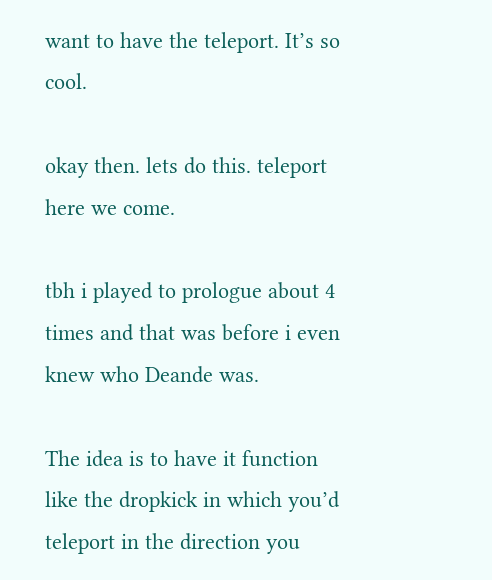want to have the teleport. It’s so cool.

okay then. lets do this. teleport here we come.

tbh i played to prologue about 4 times and that was before i even knew who Deande was.

The idea is to have it function like the dropkick in which you’d teleport in the direction you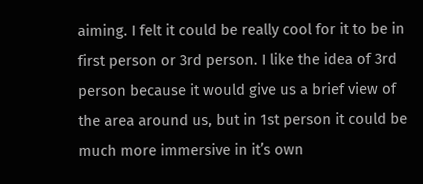aiming. I felt it could be really cool for it to be in first person or 3rd person. I like the idea of 3rd person because it would give us a brief view of the area around us, but in 1st person it could be much more immersive in it’s own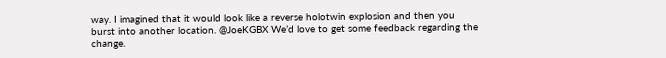way. I imagined that it would look like a reverse holotwin explosion and then you burst into another location. @JoeKGBX We’d love to get some feedback regarding the change.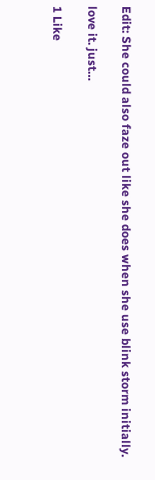Edit: She could also faze out like she does when she use blink storm initially.

love it. just…

1 Like